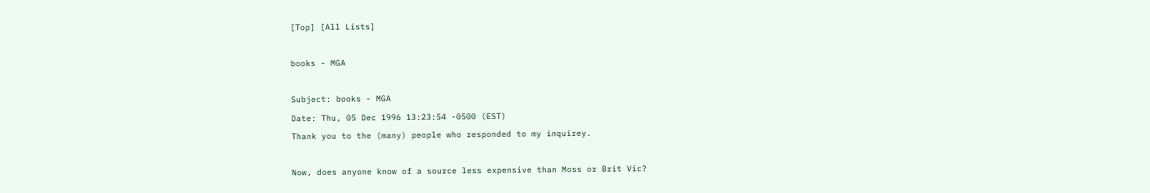[Top] [All Lists]

books - MGA

Subject: books - MGA
Date: Thu, 05 Dec 1996 13:23:54 -0500 (EST)
Thank you to the (many) people who responded to my inquirey.

Now, does anyone know of a source less expensive than Moss or Brit Vic?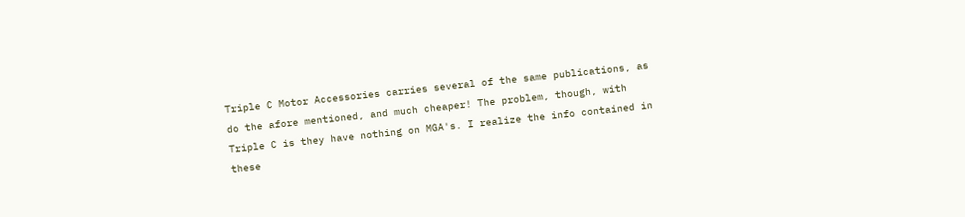Triple C Motor Accessories carries several of the same publications, as
do the afore mentioned, and much cheaper! The problem, though, with
Triple C is they have nothing on MGA's. I realize the info contained in
these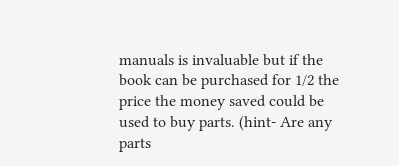manuals is invaluable but if the book can be purchased for 1/2 the
price the money saved could be used to buy parts. (hint- Are any parts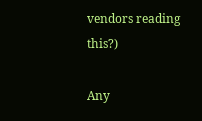vendors reading this?)

Any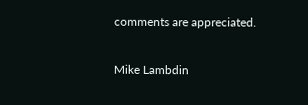comments are appreciated.

Mike Lambdin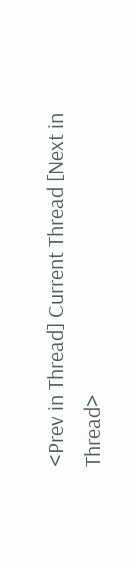<Prev in Thread] Current Thread [Next in Thread>